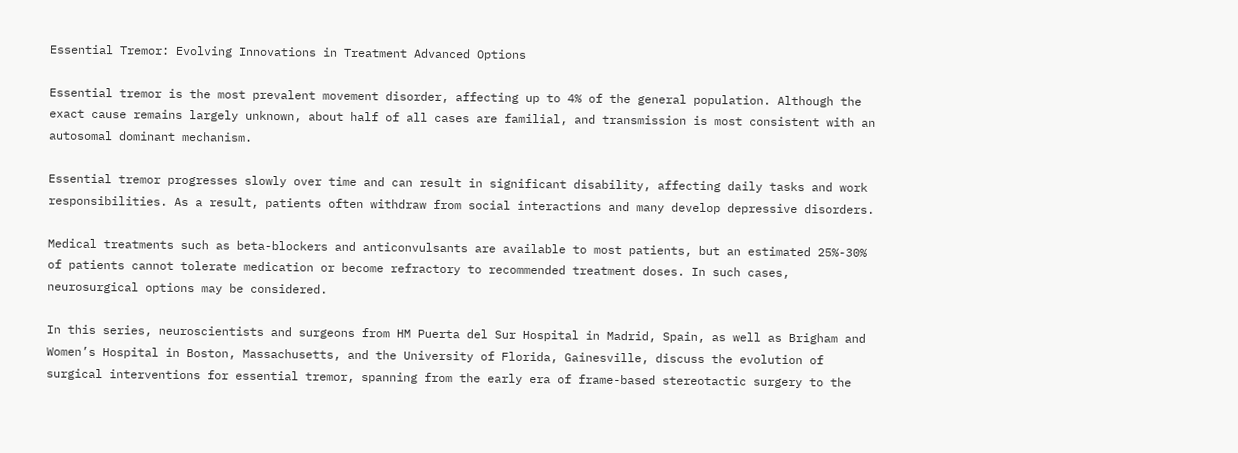Essential Tremor: Evolving Innovations in Treatment Advanced Options

Essential tremor is the most prevalent movement disorder, affecting up to 4% of the general population. Although the exact cause remains largely unknown, about half of all cases are familial, and transmission is most consistent with an autosomal dominant mechanism.

Essential tremor progresses slowly over time and can result in significant disability, affecting daily tasks and work responsibilities. As a result, patients often withdraw from social interactions and many develop depressive disorders.

Medical treatments such as beta-blockers and anticonvulsants are available to most patients, but an estimated 25%-30% of patients cannot tolerate medication or become refractory to recommended treatment doses. In such cases, neurosurgical options may be considered.

In this series, neuroscientists and surgeons from HM Puerta del Sur Hospital in Madrid, Spain, as well as Brigham and Women’s Hospital in Boston, Massachusetts, and the University of Florida, Gainesville, discuss the evolution of surgical interventions for essential tremor, spanning from the early era of frame-based stereotactic surgery to the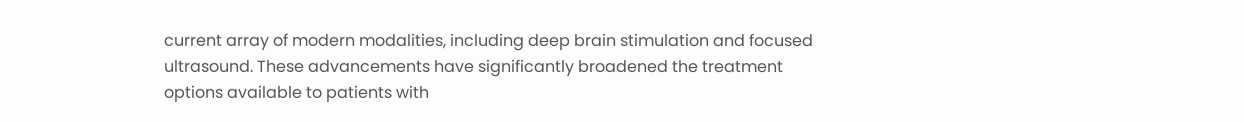current array of modern modalities, including deep brain stimulation and focused ultrasound. These advancements have significantly broadened the treatment options available to patients with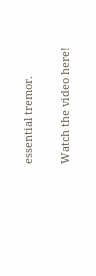essential tremor.

Watch the video here!